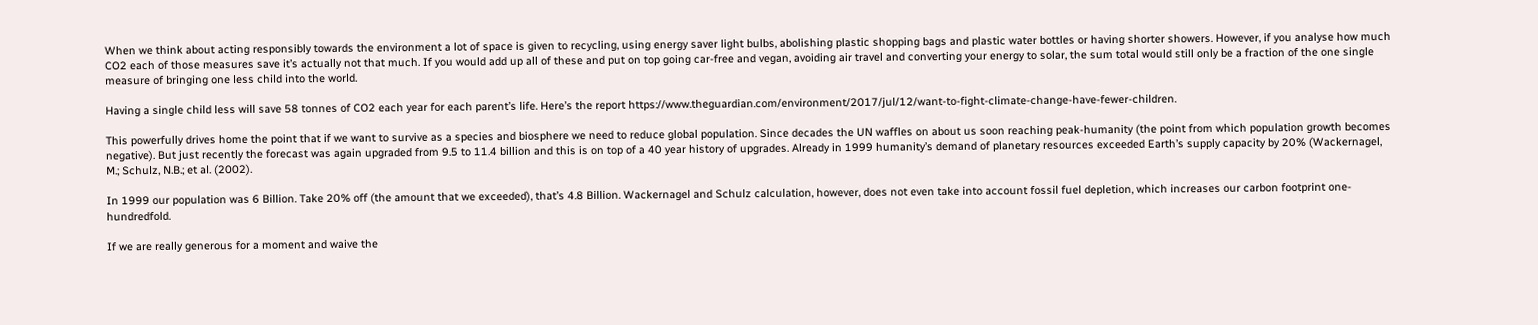When we think about acting responsibly towards the environment a lot of space is given to recycling, using energy saver light bulbs, abolishing plastic shopping bags and plastic water bottles or having shorter showers. However, if you analyse how much CO2 each of those measures save it’s actually not that much. If you would add up all of these and put on top going car-free and vegan, avoiding air travel and converting your energy to solar, the sum total would still only be a fraction of the one single measure of bringing one less child into the world.

Having a single child less will save 58 tonnes of CO2 each year for each parent’s life. Here’s the report https://www.theguardian.com/environment/2017/jul/12/want-to-fight-climate-change-have-fewer-children.

This powerfully drives home the point that if we want to survive as a species and biosphere we need to reduce global population. Since decades the UN waffles on about us soon reaching peak-humanity (the point from which population growth becomes negative). But just recently the forecast was again upgraded from 9.5 to 11.4 billion and this is on top of a 40 year history of upgrades. Already in 1999 humanity’s demand of planetary resources exceeded Earth’s supply capacity by 20% (Wackernagel, M.; Schulz, N.B.; et al. (2002).

In 1999 our population was 6 Billion. Take 20% off (the amount that we exceeded), that’s 4.8 Billion. Wackernagel and Schulz calculation, however, does not even take into account fossil fuel depletion, which increases our carbon footprint one-hundredfold.

If we are really generous for a moment and waive the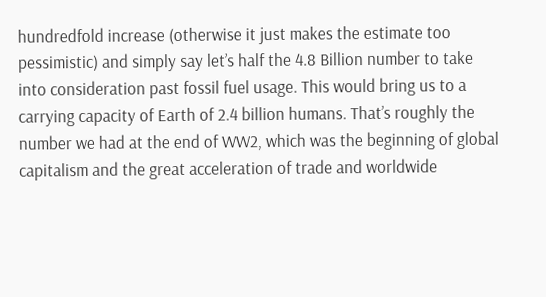hundredfold increase (otherwise it just makes the estimate too pessimistic) and simply say let’s half the 4.8 Billion number to take into consideration past fossil fuel usage. This would bring us to a carrying capacity of Earth of 2.4 billion humans. That’s roughly the number we had at the end of WW2, which was the beginning of global capitalism and the great acceleration of trade and worldwide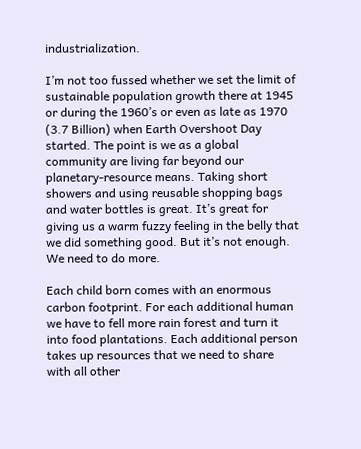industrialization.

I’m not too fussed whether we set the limit of sustainable population growth there at 1945 or during the 1960’s or even as late as 1970 (3.7 Billion) when Earth Overshoot Day started. The point is we as a global community are living far beyond our planetary-resource means. Taking short showers and using reusable shopping bags and water bottles is great. It’s great for giving us a warm fuzzy feeling in the belly that we did something good. But it’s not enough. We need to do more.

Each child born comes with an enormous carbon footprint. For each additional human we have to fell more rain forest and turn it into food plantations. Each additional person takes up resources that we need to share with all other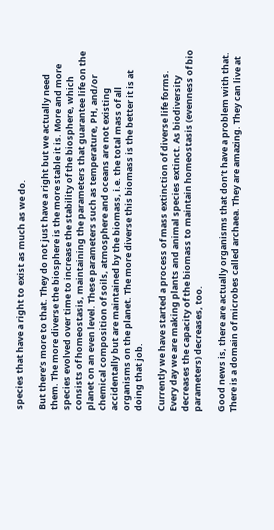species that have a right to exist as much as we do.

But there’s more to that. They do not just have a right but we actually need them. The more diverse the biosphere is the more stable it is. More and more species evolved over time to increase the stability of the biosphere, which consists of homeostasis, maintaining the parameters that guarantee life on the planet on an even level. These parameters such as temperature, PH, and/or chemical composition of soils, atmosphere and oceans are not existing accidentally but are maintained by the biomass, i.e. the total mass of all organisms on the planet. The more diverse this biomass is the better it is at doing that job.

Currently we have started a process of mass extinction of diverse life forms. Every day we are making plants and animal species extinct. As biodiversity decreases the capacity of the biomass to maintain homeostasis (evenness of bio parameters) decreases, too.

Good news is, there are actually organisms that don’t have a problem with that. There is a domain of microbes called archaea. They are amazing. They can live at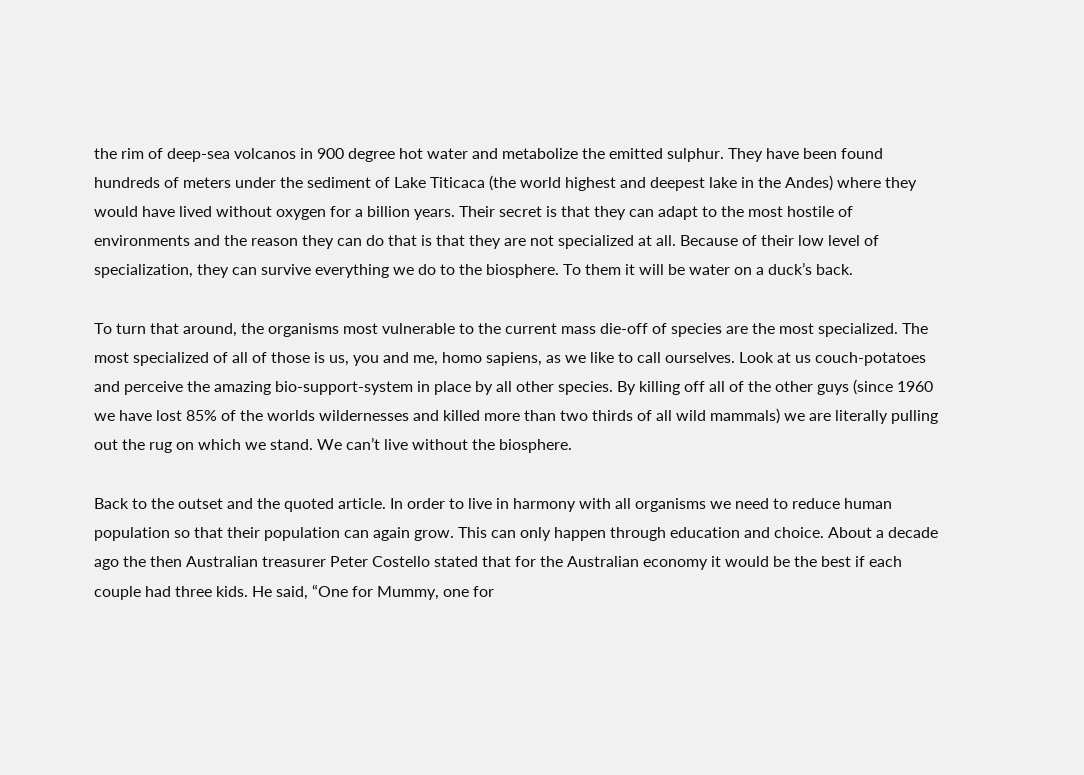the rim of deep-sea volcanos in 900 degree hot water and metabolize the emitted sulphur. They have been found hundreds of meters under the sediment of Lake Titicaca (the world highest and deepest lake in the Andes) where they would have lived without oxygen for a billion years. Their secret is that they can adapt to the most hostile of environments and the reason they can do that is that they are not specialized at all. Because of their low level of specialization, they can survive everything we do to the biosphere. To them it will be water on a duck’s back.

To turn that around, the organisms most vulnerable to the current mass die-off of species are the most specialized. The most specialized of all of those is us, you and me, homo sapiens, as we like to call ourselves. Look at us couch-potatoes and perceive the amazing bio-support-system in place by all other species. By killing off all of the other guys (since 1960 we have lost 85% of the worlds wildernesses and killed more than two thirds of all wild mammals) we are literally pulling out the rug on which we stand. We can’t live without the biosphere.

Back to the outset and the quoted article. In order to live in harmony with all organisms we need to reduce human population so that their population can again grow. This can only happen through education and choice. About a decade ago the then Australian treasurer Peter Costello stated that for the Australian economy it would be the best if each couple had three kids. He said, “One for Mummy, one for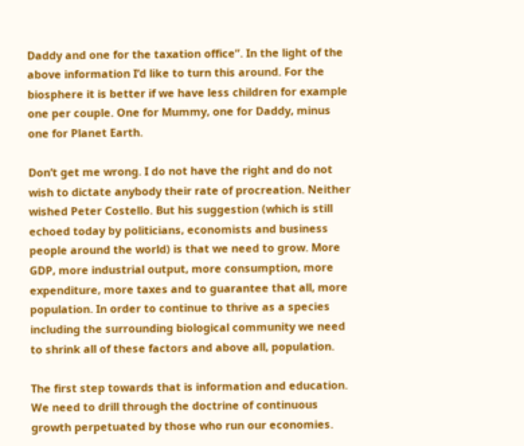Daddy and one for the taxation office”. In the light of the above information I’d like to turn this around. For the biosphere it is better if we have less children for example one per couple. One for Mummy, one for Daddy, minus one for Planet Earth.

Don’t get me wrong. I do not have the right and do not wish to dictate anybody their rate of procreation. Neither wished Peter Costello. But his suggestion (which is still echoed today by politicians, economists and business people around the world) is that we need to grow. More GDP, more industrial output, more consumption, more expenditure, more taxes and to guarantee that all, more population. In order to continue to thrive as a species including the surrounding biological community we need to shrink all of these factors and above all, population.

The first step towards that is information and education. We need to drill through the doctrine of continuous growth perpetuated by those who run our economies.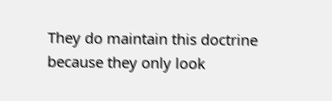They do maintain this doctrine because they only look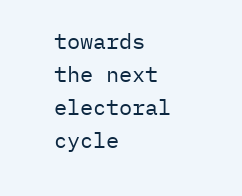towards the next electoral cycle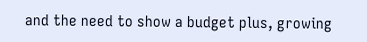and the need to show a budget plus, growing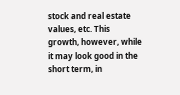stock and real estate values, etc. This growth, however, while it may look good in the short term, in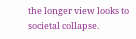the longer view looks to societal collapse.